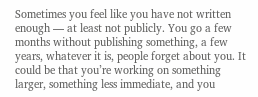Sometimes you feel like you have not written enough — at least not publicly. You go a few months without publishing something, a few years, whatever it is, people forget about you. It could be that you’re working on something larger, something less immediate, and you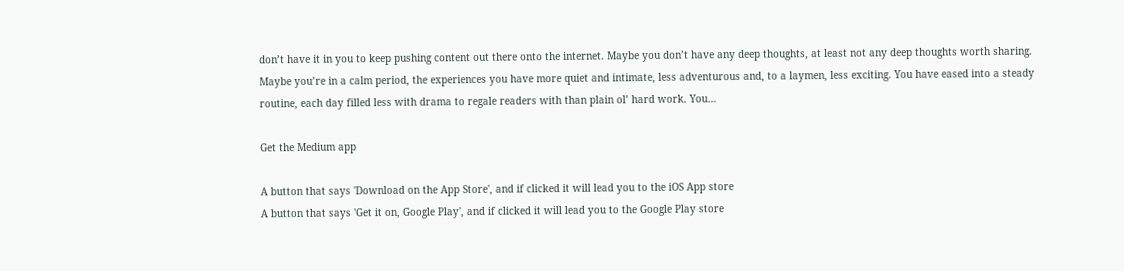don’t have it in you to keep pushing content out there onto the internet. Maybe you don’t have any deep thoughts, at least not any deep thoughts worth sharing. Maybe you’re in a calm period, the experiences you have more quiet and intimate, less adventurous and, to a laymen, less exciting. You have eased into a steady routine, each day filled less with drama to regale readers with than plain ol’ hard work. You…

Get the Medium app

A button that says 'Download on the App Store', and if clicked it will lead you to the iOS App store
A button that says 'Get it on, Google Play', and if clicked it will lead you to the Google Play store